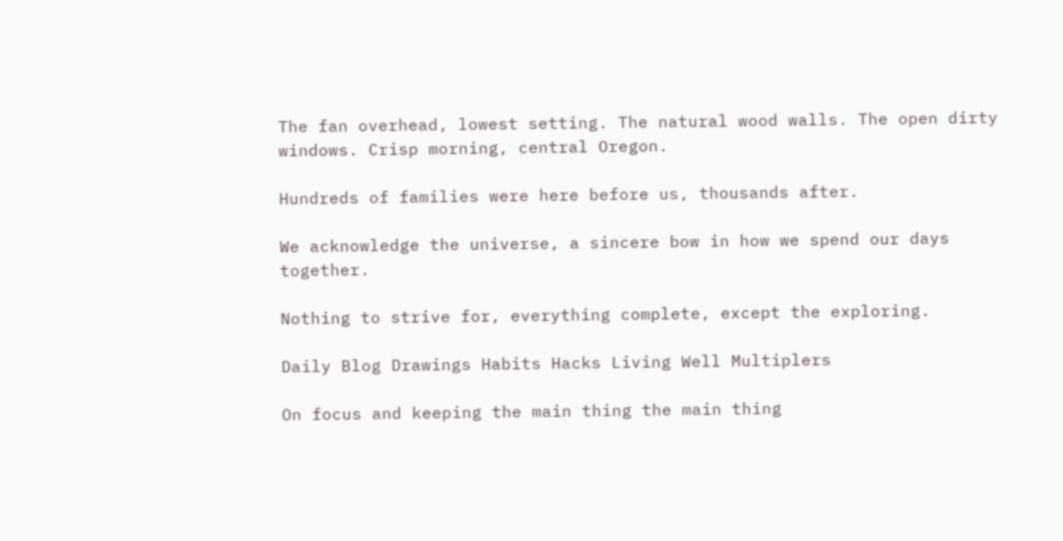The fan overhead, lowest setting. The natural wood walls. The open dirty windows. Crisp morning, central Oregon.

Hundreds of families were here before us, thousands after.

We acknowledge the universe, a sincere bow in how we spend our days together.

Nothing to strive for, everything complete, except the exploring.

Daily Blog Drawings Habits Hacks Living Well Multiplers

On focus and keeping the main thing the main thing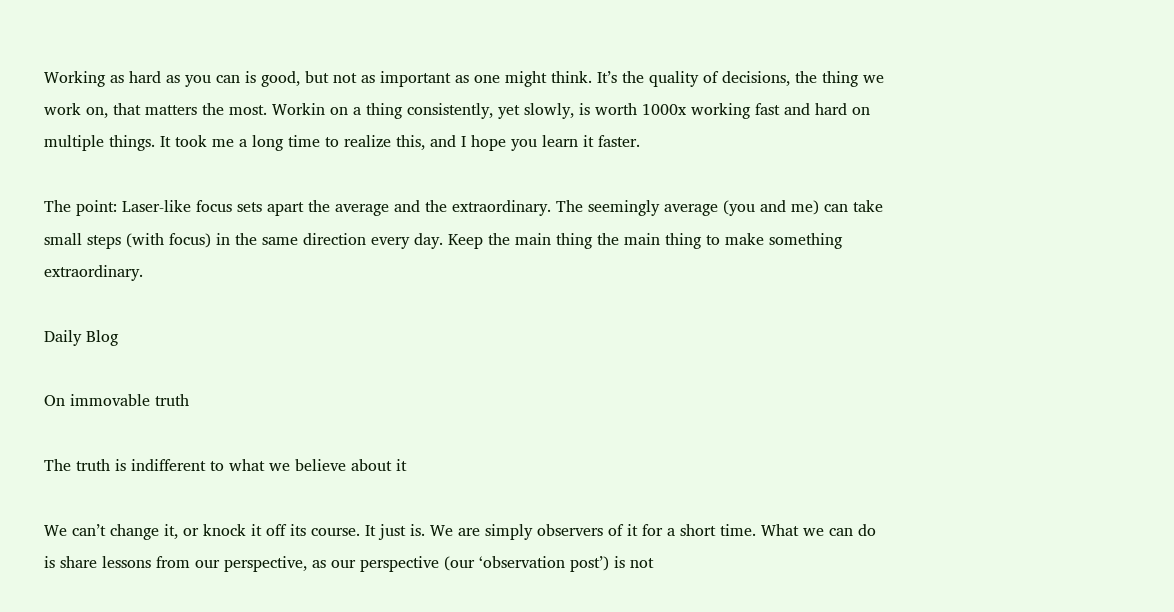Working as hard as you can is good, but not as important as one might think. It’s the quality of decisions, the thing we work on, that matters the most. Workin on a thing consistently, yet slowly, is worth 1000x working fast and hard on multiple things. It took me a long time to realize this, and I hope you learn it faster.

The point: Laser-like focus sets apart the average and the extraordinary. The seemingly average (you and me) can take small steps (with focus) in the same direction every day. Keep the main thing the main thing to make something extraordinary.

Daily Blog

On immovable truth

The truth is indifferent to what we believe about it

We can’t change it, or knock it off its course. It just is. We are simply observers of it for a short time. What we can do is share lessons from our perspective, as our perspective (our ‘observation post’) is not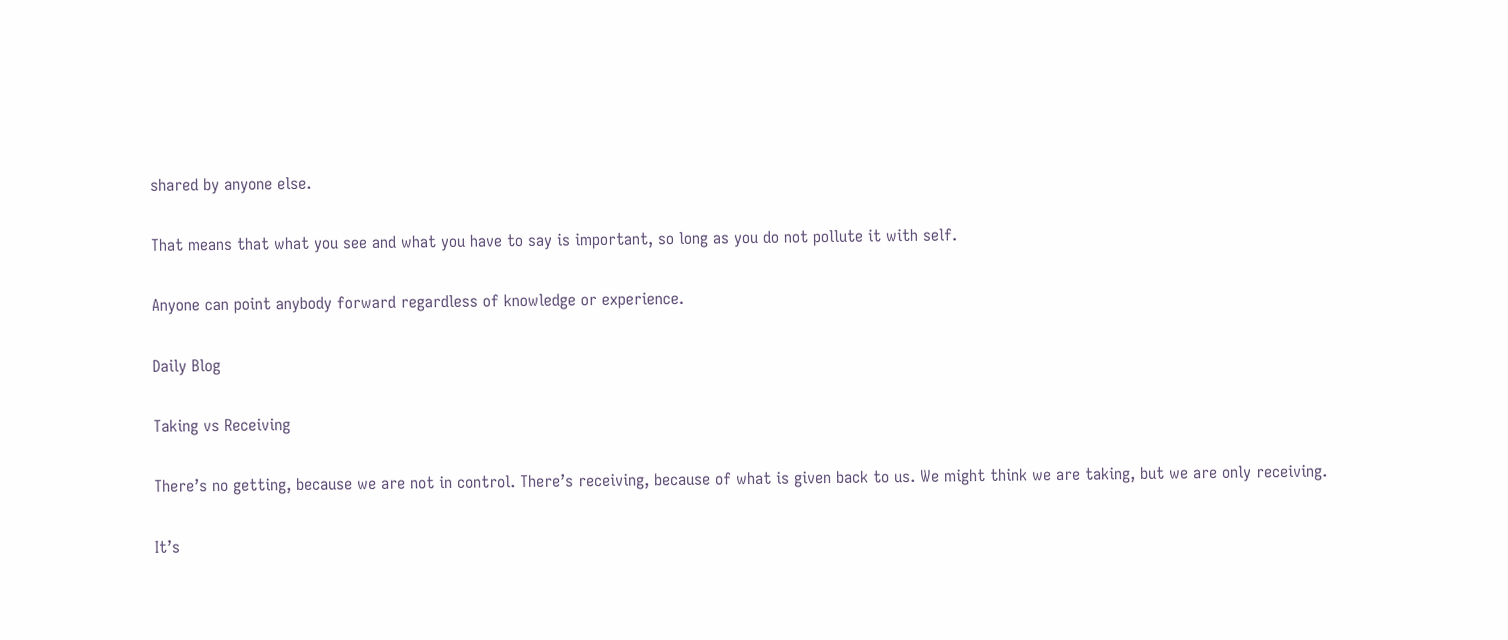shared by anyone else.

That means that what you see and what you have to say is important, so long as you do not pollute it with self.

Anyone can point anybody forward regardless of knowledge or experience.

Daily Blog

Taking vs Receiving

There’s no getting, because we are not in control. There’s receiving, because of what is given back to us. We might think we are taking, but we are only receiving.

It’s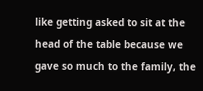like getting asked to sit at the head of the table because we gave so much to the family, the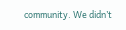community. We didn’t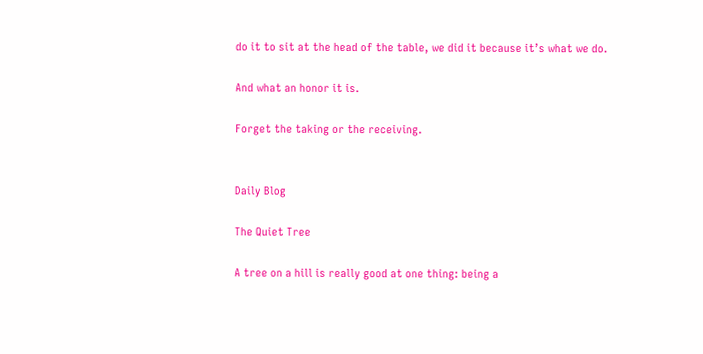do it to sit at the head of the table, we did it because it’s what we do.

And what an honor it is.

Forget the taking or the receiving.


Daily Blog

The Quiet Tree

A tree on a hill is really good at one thing: being a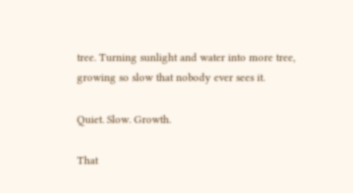tree. Turning sunlight and water into more tree, growing so slow that nobody ever sees it.

Quiet. Slow. Growth.

That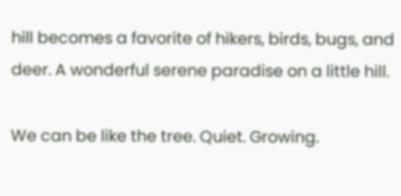hill becomes a favorite of hikers, birds, bugs, and deer. A wonderful serene paradise on a little hill.

We can be like the tree. Quiet. Growing.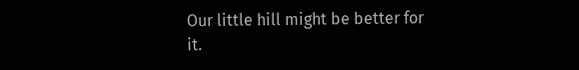Our little hill might be better for it.